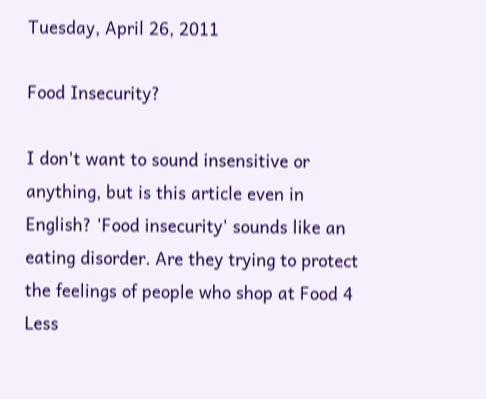Tuesday, April 26, 2011

Food Insecurity?

I don't want to sound insensitive or anything, but is this article even in English? 'Food insecurity' sounds like an eating disorder. Are they trying to protect the feelings of people who shop at Food 4 Less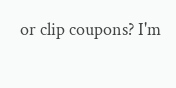or clip coupons? I'm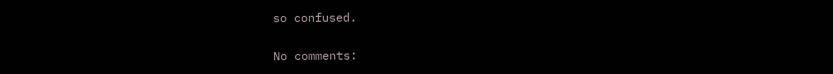so confused.

No comments: